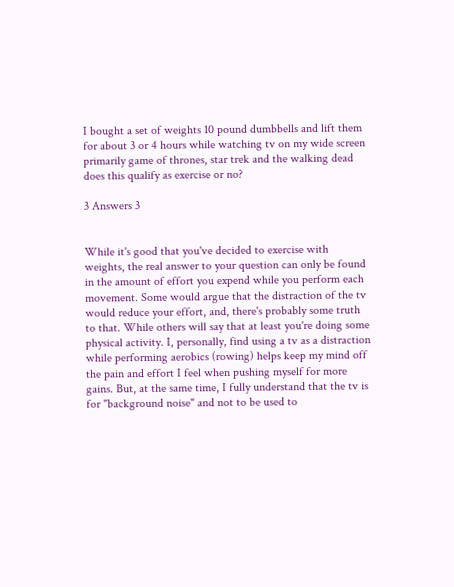I bought a set of weights 10 pound dumbbells and lift them for about 3 or 4 hours while watching tv on my wide screen primarily game of thrones, star trek and the walking dead does this qualify as exercise or no?

3 Answers 3


While it's good that you've decided to exercise with weights, the real answer to your question can only be found in the amount of effort you expend while you perform each movement. Some would argue that the distraction of the tv would reduce your effort, and, there's probably some truth to that. While others will say that at least you're doing some physical activity. I, personally, find using a tv as a distraction while performing aerobics (rowing) helps keep my mind off the pain and effort I feel when pushing myself for more gains. But, at the same time, I fully understand that the tv is for "background noise" and not to be used to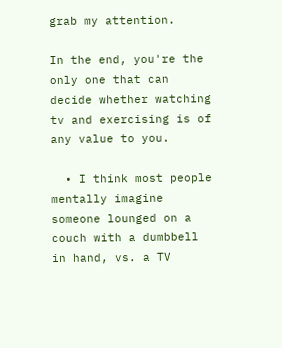grab my attention.

In the end, you're the only one that can decide whether watching tv and exercising is of any value to you.

  • I think most people mentally imagine someone lounged on a couch with a dumbbell in hand, vs. a TV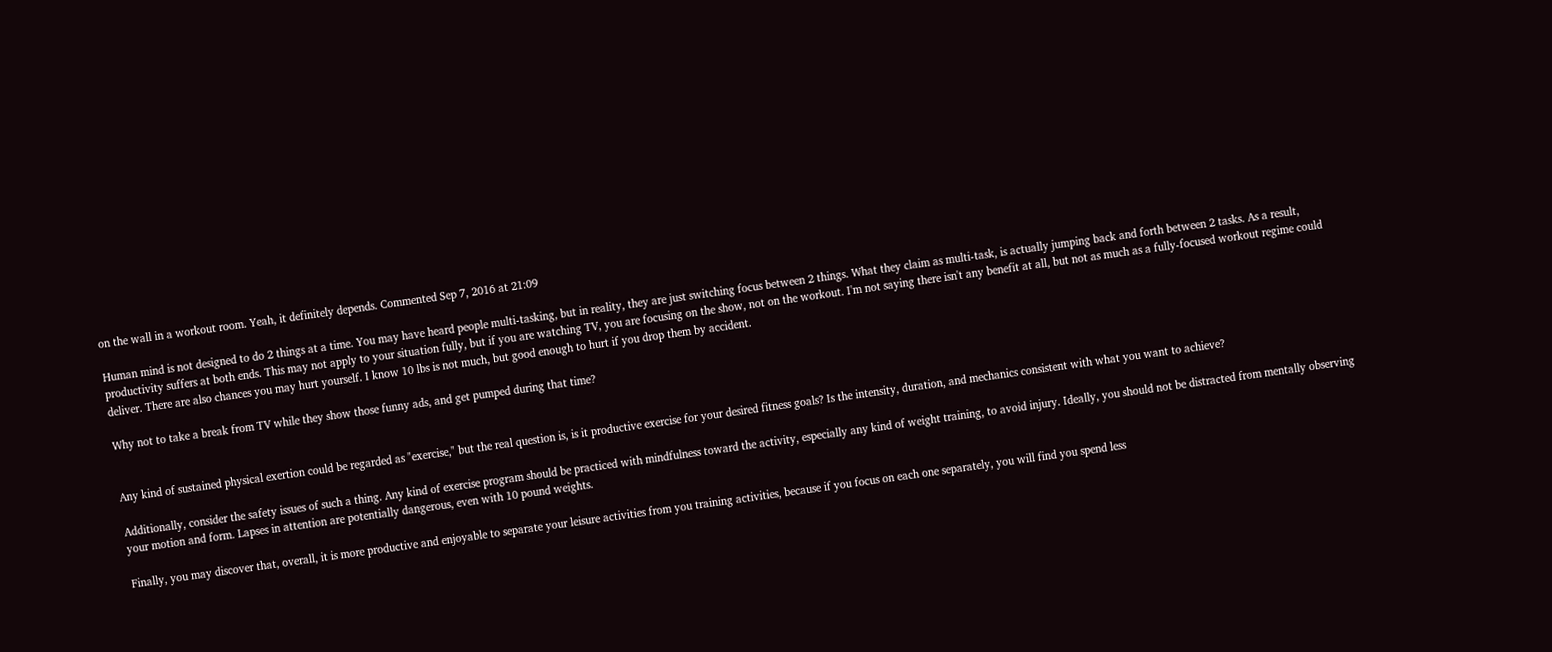on the wall in a workout room. Yeah, it definitely depends. Commented Sep 7, 2016 at 21:09

Human mind is not designed to do 2 things at a time. You may have heard people multi-tasking, but in reality, they are just switching focus between 2 things. What they claim as multi-task, is actually jumping back and forth between 2 tasks. As a result, productivity suffers at both ends. This may not apply to your situation fully, but if you are watching TV, you are focusing on the show, not on the workout. I'm not saying there isn't any benefit at all, but not as much as a fully-focused workout regime could deliver. There are also chances you may hurt yourself. I know 10 lbs is not much, but good enough to hurt if you drop them by accident.

Why not to take a break from TV while they show those funny ads, and get pumped during that time?


Any kind of sustained physical exertion could be regarded as "exercise," but the real question is, is it productive exercise for your desired fitness goals? Is the intensity, duration, and mechanics consistent with what you want to achieve?

Additionally, consider the safety issues of such a thing. Any kind of exercise program should be practiced with mindfulness toward the activity, especially any kind of weight training, to avoid injury. Ideally, you should not be distracted from mentally observing your motion and form. Lapses in attention are potentially dangerous, even with 10 pound weights.

Finally, you may discover that, overall, it is more productive and enjoyable to separate your leisure activities from you training activities, because if you focus on each one separately, you will find you spend less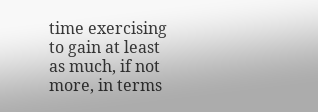time exercising to gain at least as much, if not more, in terms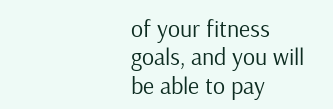of your fitness goals, and you will be able to pay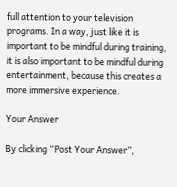full attention to your television programs. In a way, just like it is important to be mindful during training, it is also important to be mindful during entertainment, because this creates a more immersive experience.

Your Answer

By clicking “Post Your Answer”,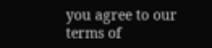you agree to our terms of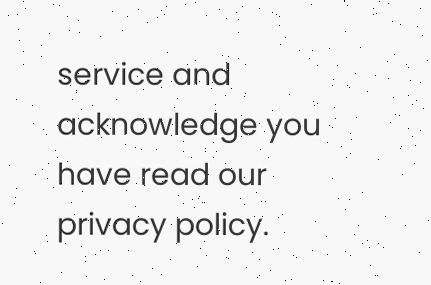service and acknowledge you have read our privacy policy.